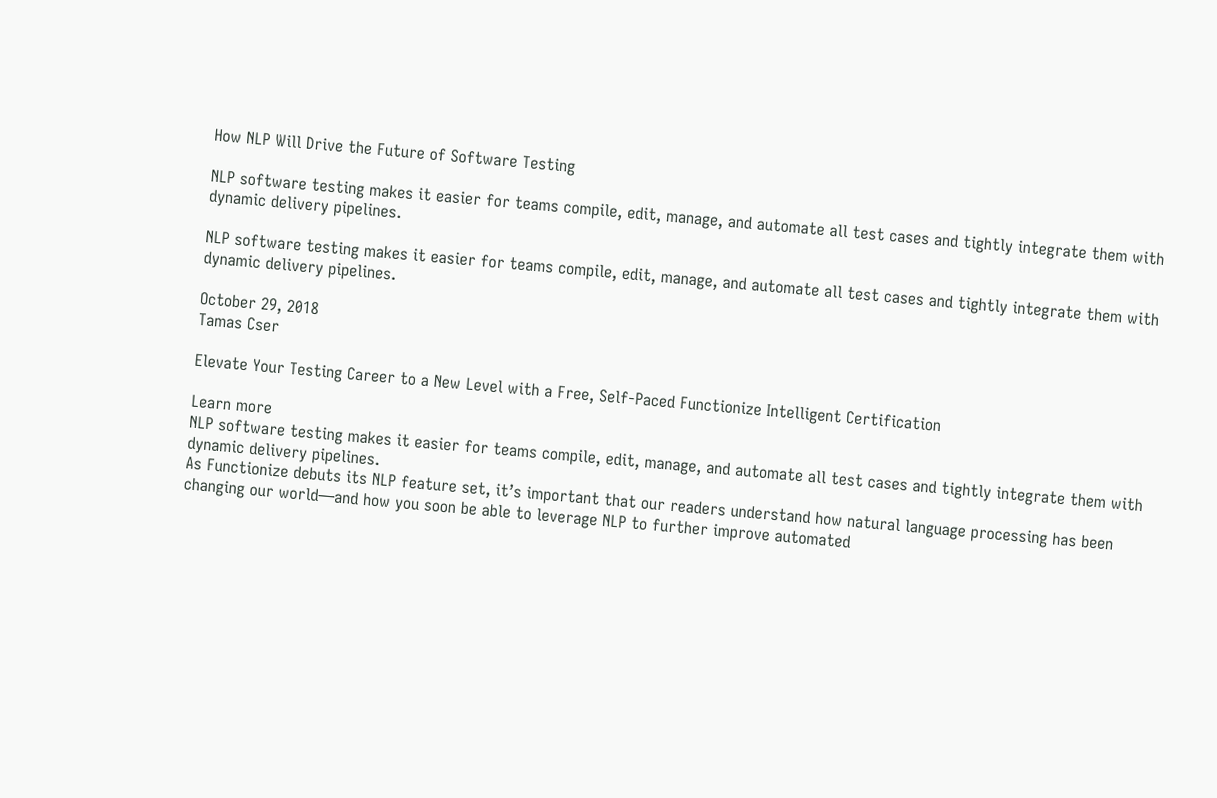How NLP Will Drive the Future of Software Testing

NLP software testing makes it easier for teams compile, edit, manage, and automate all test cases and tightly integrate them with dynamic delivery pipelines.

NLP software testing makes it easier for teams compile, edit, manage, and automate all test cases and tightly integrate them with dynamic delivery pipelines.

October 29, 2018
Tamas Cser

Elevate Your Testing Career to a New Level with a Free, Self-Paced Functionize Intelligent Certification

Learn more
NLP software testing makes it easier for teams compile, edit, manage, and automate all test cases and tightly integrate them with dynamic delivery pipelines.
As Functionize debuts its NLP feature set, it’s important that our readers understand how natural language processing has been changing our world—and how you soon be able to leverage NLP to further improve automated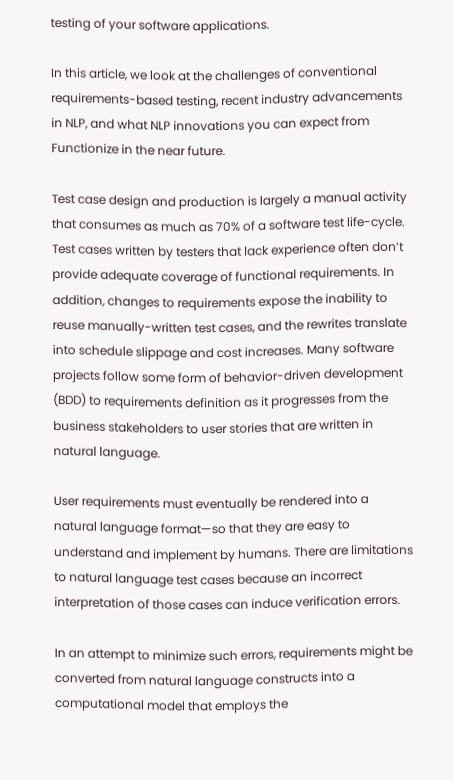testing of your software applications.

In this article, we look at the challenges of conventional requirements-based testing, recent industry advancements in NLP, and what NLP innovations you can expect from Functionize in the near future.

Test case design and production is largely a manual activity that consumes as much as 70% of a software test life-cycle. Test cases written by testers that lack experience often don’t provide adequate coverage of functional requirements. In addition, changes to requirements expose the inability to reuse manually-written test cases, and the rewrites translate into schedule slippage and cost increases. Many software projects follow some form of behavior-driven development (BDD) to requirements definition as it progresses from the business stakeholders to user stories that are written in natural language.

User requirements must eventually be rendered into a natural language format—so that they are easy to understand and implement by humans. There are limitations to natural language test cases because an incorrect interpretation of those cases can induce verification errors.

In an attempt to minimize such errors, requirements might be converted from natural language constructs into a computational model that employs the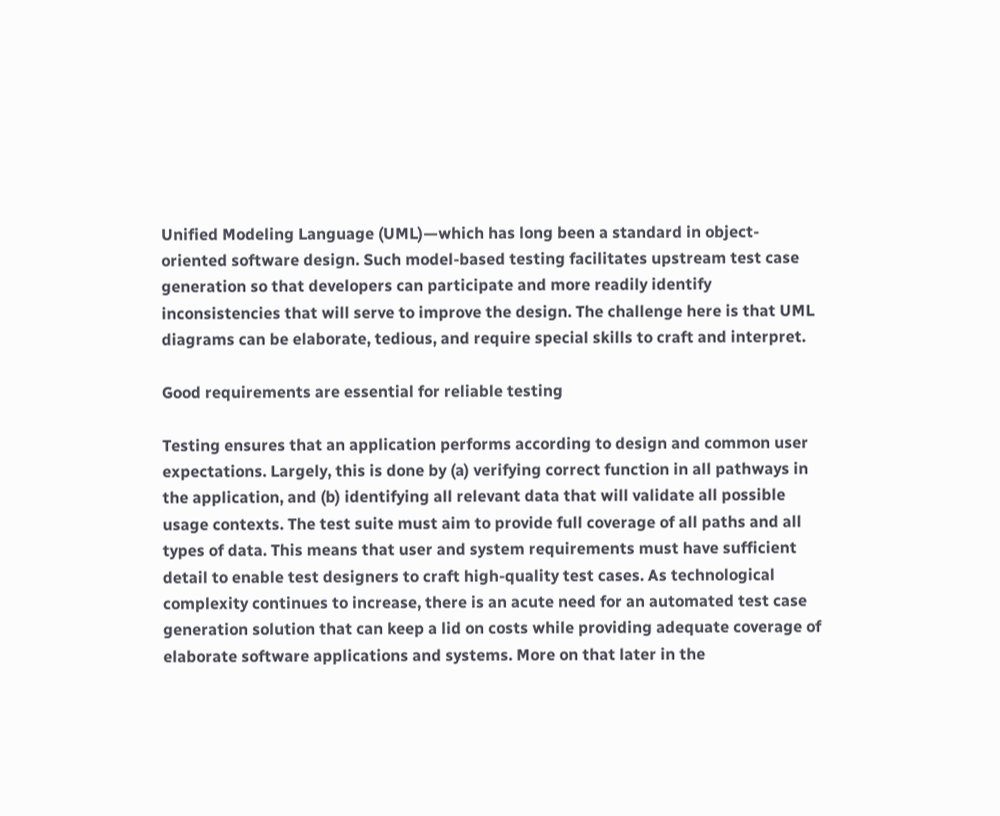Unified Modeling Language (UML)—which has long been a standard in object-oriented software design. Such model-based testing facilitates upstream test case generation so that developers can participate and more readily identify inconsistencies that will serve to improve the design. The challenge here is that UML diagrams can be elaborate, tedious, and require special skills to craft and interpret.

Good requirements are essential for reliable testing

Testing ensures that an application performs according to design and common user expectations. Largely, this is done by (a) verifying correct function in all pathways in the application, and (b) identifying all relevant data that will validate all possible usage contexts. The test suite must aim to provide full coverage of all paths and all types of data. This means that user and system requirements must have sufficient detail to enable test designers to craft high-quality test cases. As technological complexity continues to increase, there is an acute need for an automated test case generation solution that can keep a lid on costs while providing adequate coverage of elaborate software applications and systems. More on that later in the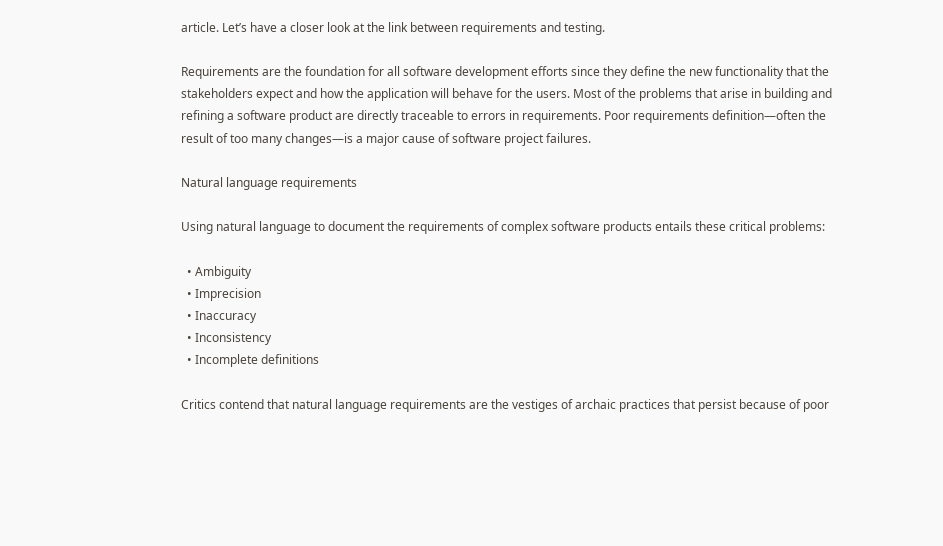article. Let’s have a closer look at the link between requirements and testing.

Requirements are the foundation for all software development efforts since they define the new functionality that the stakeholders expect and how the application will behave for the users. Most of the problems that arise in building and refining a software product are directly traceable to errors in requirements. Poor requirements definition—often the result of too many changes—is a major cause of software project failures.

Natural language requirements

Using natural language to document the requirements of complex software products entails these critical problems:

  • Ambiguity
  • Imprecision
  • Inaccuracy
  • Inconsistency
  • Incomplete definitions

Critics contend that natural language requirements are the vestiges of archaic practices that persist because of poor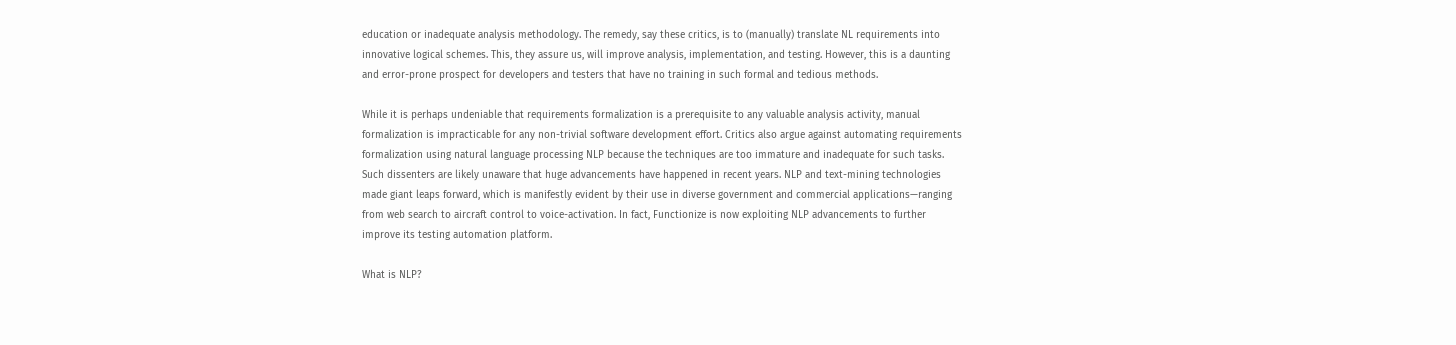education or inadequate analysis methodology. The remedy, say these critics, is to (manually) translate NL requirements into innovative logical schemes. This, they assure us, will improve analysis, implementation, and testing. However, this is a daunting and error-prone prospect for developers and testers that have no training in such formal and tedious methods.

While it is perhaps undeniable that requirements formalization is a prerequisite to any valuable analysis activity, manual formalization is impracticable for any non-trivial software development effort. Critics also argue against automating requirements formalization using natural language processing NLP because the techniques are too immature and inadequate for such tasks. Such dissenters are likely unaware that huge advancements have happened in recent years. NLP and text-mining technologies made giant leaps forward, which is manifestly evident by their use in diverse government and commercial applications—ranging from web search to aircraft control to voice-activation. In fact, Functionize is now exploiting NLP advancements to further improve its testing automation platform.

What is NLP?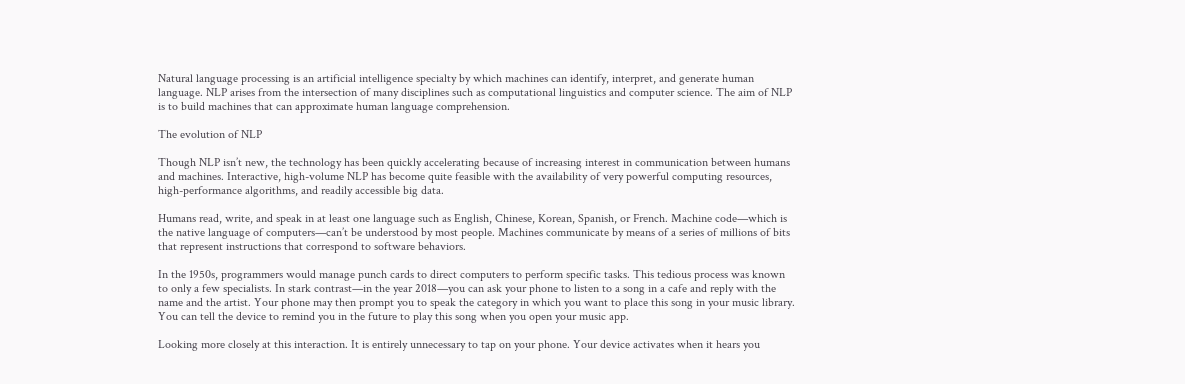Natural language processing is an artificial intelligence specialty by which machines can identify, interpret, and generate human language. NLP arises from the intersection of many disciplines such as computational linguistics and computer science. The aim of NLP is to build machines that can approximate human language comprehension.

The evolution of NLP

Though NLP isn’t new, the technology has been quickly accelerating because of increasing interest in communication between humans and machines. Interactive, high-volume NLP has become quite feasible with the availability of very powerful computing resources, high-performance algorithms, and readily accessible big data.

Humans read, write, and speak in at least one language such as English, Chinese, Korean, Spanish, or French. Machine code—which is the native language of computers—can’t be understood by most people. Machines communicate by means of a series of millions of bits that represent instructions that correspond to software behaviors.

In the 1950s, programmers would manage punch cards to direct computers to perform specific tasks. This tedious process was known to only a few specialists. In stark contrast—in the year 2018—you can ask your phone to listen to a song in a cafe and reply with the name and the artist. Your phone may then prompt you to speak the category in which you want to place this song in your music library. You can tell the device to remind you in the future to play this song when you open your music app.

Looking more closely at this interaction. It is entirely unnecessary to tap on your phone. Your device activates when it hears you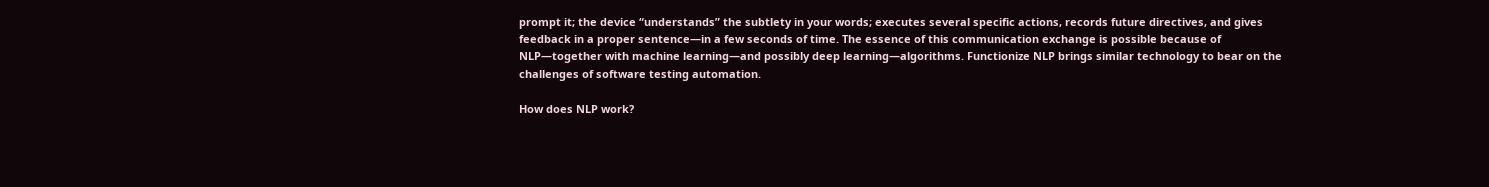prompt it; the device “understands” the subtlety in your words; executes several specific actions, records future directives, and gives feedback in a proper sentence—in a few seconds of time. The essence of this communication exchange is possible because of NLP—together with machine learning—and possibly deep learning—algorithms. Functionize NLP brings similar technology to bear on the challenges of software testing automation.

How does NLP work?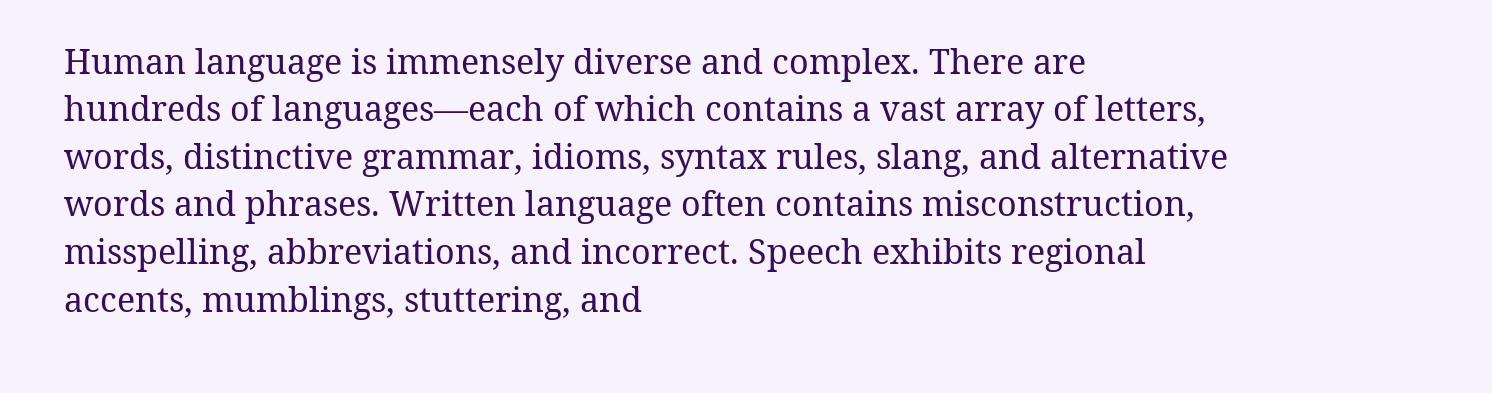Human language is immensely diverse and complex. There are hundreds of languages—each of which contains a vast array of letters, words, distinctive grammar, idioms, syntax rules, slang, and alternative words and phrases. Written language often contains misconstruction, misspelling, abbreviations, and incorrect. Speech exhibits regional accents, mumblings, stuttering, and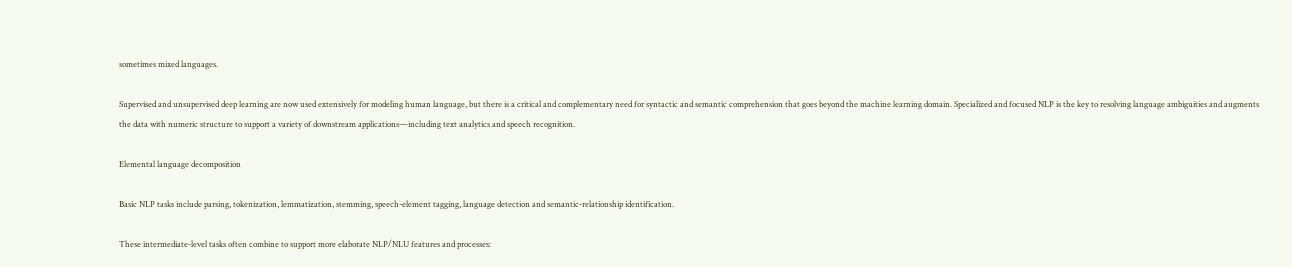sometimes mixed languages.

Supervised and unsupervised deep learning are now used extensively for modeling human language, but there is a critical and complementary need for syntactic and semantic comprehension that goes beyond the machine learning domain. Specialized and focused NLP is the key to resolving language ambiguities and augments the data with numeric structure to support a variety of downstream applications—including text analytics and speech recognition.

Elemental language decomposition

Basic NLP tasks include parsing, tokenization, lemmatization, stemming, speech-element tagging, language detection and semantic-relationship identification.

These intermediate-level tasks often combine to support more elaborate NLP/NLU features and processes: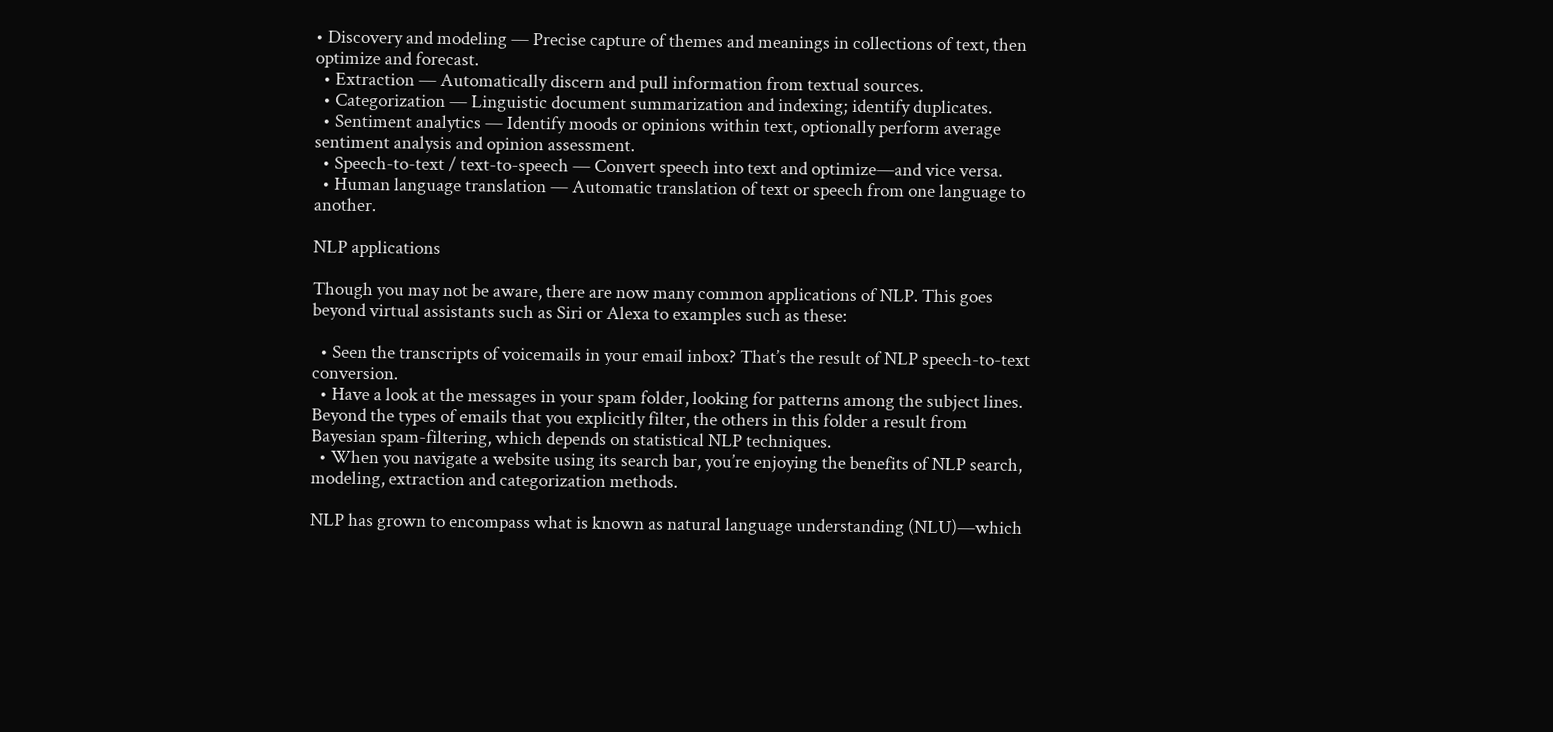• Discovery and modeling — Precise capture of themes and meanings in collections of text, then optimize and forecast.
  • Extraction — Automatically discern and pull information from textual sources.
  • Categorization — Linguistic document summarization and indexing; identify duplicates.
  • Sentiment analytics — Identify moods or opinions within text, optionally perform average sentiment analysis and opinion assessment.
  • Speech-to-text / text-to-speech — Convert speech into text and optimize—and vice versa.
  • Human language translation — Automatic translation of text or speech from one language to another.

NLP applications

Though you may not be aware, there are now many common applications of NLP. This goes beyond virtual assistants such as Siri or Alexa to examples such as these:

  • Seen the transcripts of voicemails in your email inbox? That’s the result of NLP speech-to-text conversion.
  • Have a look at the messages in your spam folder, looking for patterns among the subject lines. Beyond the types of emails that you explicitly filter, the others in this folder a result from Bayesian spam-filtering, which depends on statistical NLP techniques.
  • When you navigate a website using its search bar, you’re enjoying the benefits of NLP search, modeling, extraction and categorization methods.

NLP has grown to encompass what is known as natural language understanding (NLU)—which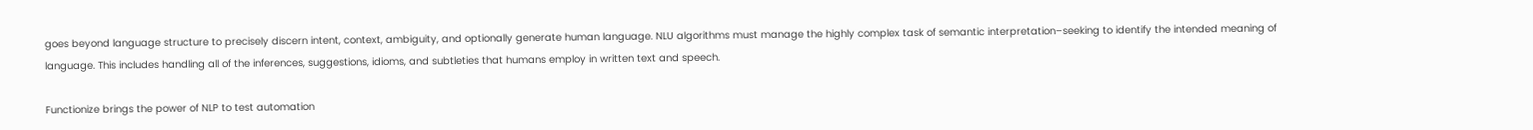goes beyond language structure to precisely discern intent, context, ambiguity, and optionally generate human language. NLU algorithms must manage the highly complex task of semantic interpretation–seeking to identify the intended meaning of language. This includes handling all of the inferences, suggestions, idioms, and subtleties that humans employ in written text and speech.

Functionize brings the power of NLP to test automation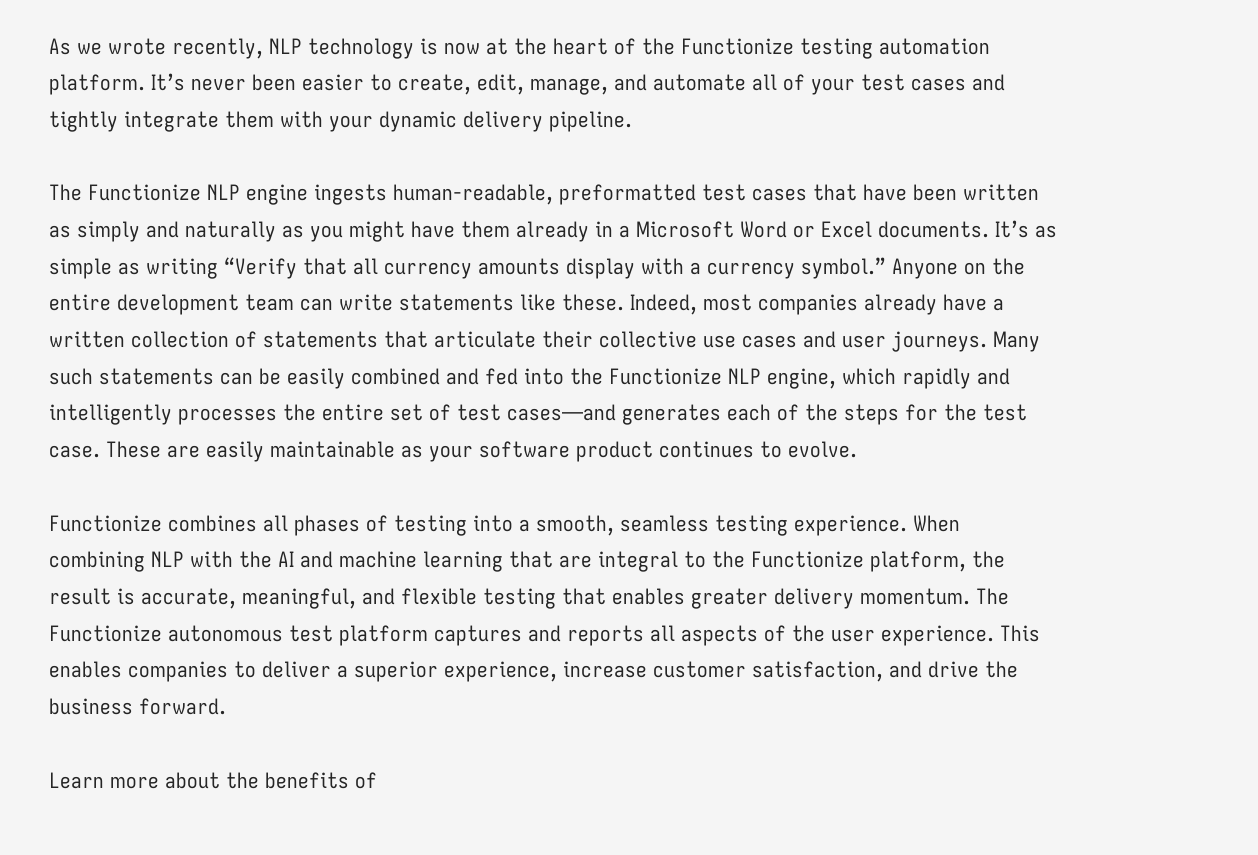As we wrote recently, NLP technology is now at the heart of the Functionize testing automation platform. It’s never been easier to create, edit, manage, and automate all of your test cases and tightly integrate them with your dynamic delivery pipeline.

The Functionize NLP engine ingests human-readable, preformatted test cases that have been written as simply and naturally as you might have them already in a Microsoft Word or Excel documents. It’s as simple as writing “Verify that all currency amounts display with a currency symbol.” Anyone on the entire development team can write statements like these. Indeed, most companies already have a written collection of statements that articulate their collective use cases and user journeys. Many such statements can be easily combined and fed into the Functionize NLP engine, which rapidly and intelligently processes the entire set of test cases—and generates each of the steps for the test case. These are easily maintainable as your software product continues to evolve.

Functionize combines all phases of testing into a smooth, seamless testing experience. When combining NLP with the AI and machine learning that are integral to the Functionize platform, the result is accurate, meaningful, and flexible testing that enables greater delivery momentum. The Functionize autonomous test platform captures and reports all aspects of the user experience. This enables companies to deliver a superior experience, increase customer satisfaction, and drive the business forward.

Learn more about the benefits of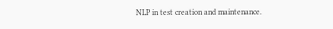NLP in test creation and maintenance.